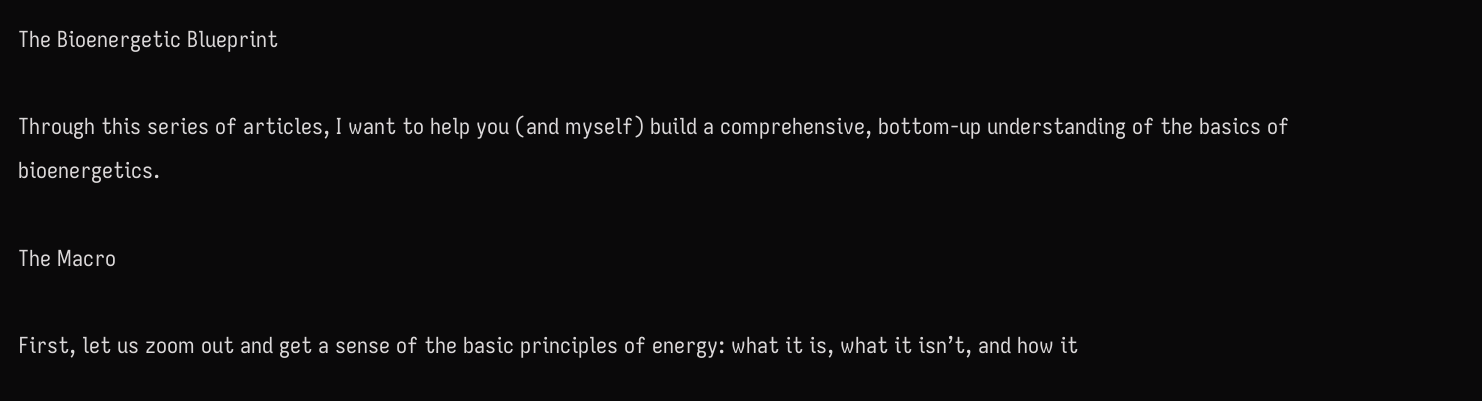The Bioenergetic Blueprint

Through this series of articles, I want to help you (and myself) build a comprehensive, bottom-up understanding of the basics of bioenergetics.

The Macro

First, let us zoom out and get a sense of the basic principles of energy: what it is, what it isn’t, and how it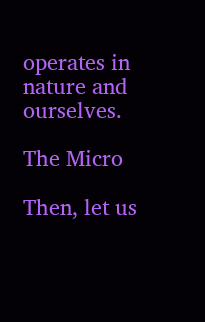operates in nature and ourselves.

The Micro

Then, let us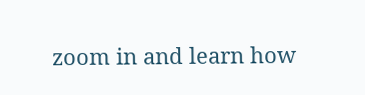zoom in and learn how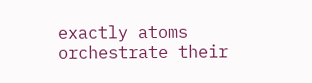exactly atoms orchestrate their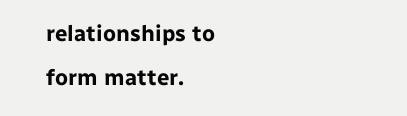relationships to form matter.